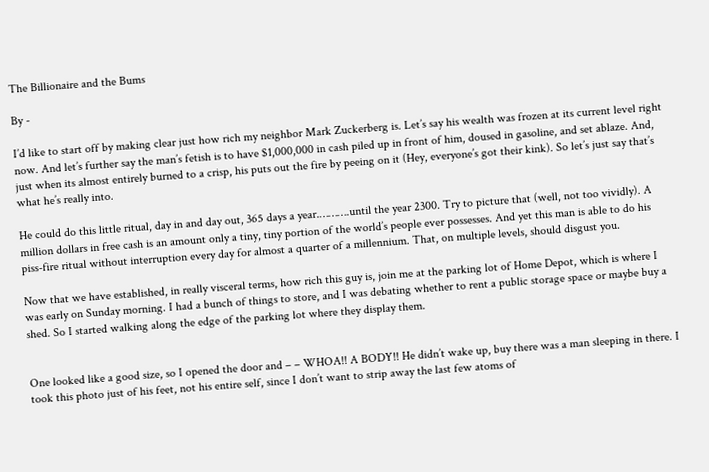The Billionaire and the Bums

By -

I’d like to start off by making clear just how rich my neighbor Mark Zuckerberg is. Let’s say his wealth was frozen at its current level right now. And let’s further say the man’s fetish is to have $1,000,000 in cash piled up in front of him, doused in gasoline, and set ablaze. And, just when its almost entirely burned to a crisp, his puts out the fire by peeing on it (Hey, everyone’s got their kink). So let’s just say that’s what he’s really into.

He could do this little ritual, day in and day out, 365 days a year.……….until the year 2300. Try to picture that (well, not too vividly). A million dollars in free cash is an amount only a tiny, tiny portion of the world’s people ever possesses. And yet this man is able to do his piss-fire ritual without interruption every day for almost a quarter of a millennium. That, on multiple levels, should disgust you.

Now that we have established, in really visceral terms, how rich this guy is, join me at the parking lot of Home Depot, which is where I was early on Sunday morning. I had a bunch of things to store, and I was debating whether to rent a public storage space or maybe buy a shed. So I started walking along the edge of the parking lot where they display them.


One looked like a good size, so I opened the door and – – WHOA!! A BODY!! He didn’t wake up, buy there was a man sleeping in there. I took this photo just of his feet, not his entire self, since I don’t want to strip away the last few atoms of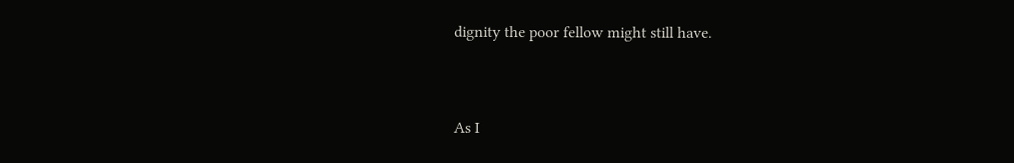dignity the poor fellow might still have.


As I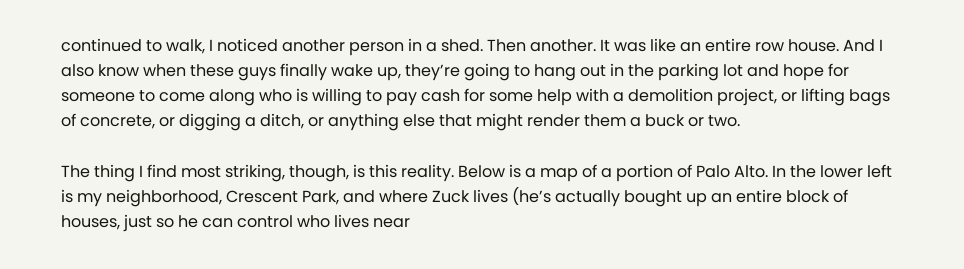continued to walk, I noticed another person in a shed. Then another. It was like an entire row house. And I also know when these guys finally wake up, they’re going to hang out in the parking lot and hope for someone to come along who is willing to pay cash for some help with a demolition project, or lifting bags of concrete, or digging a ditch, or anything else that might render them a buck or two.

The thing I find most striking, though, is this reality. Below is a map of a portion of Palo Alto. In the lower left is my neighborhood, Crescent Park, and where Zuck lives (he’s actually bought up an entire block of houses, just so he can control who lives near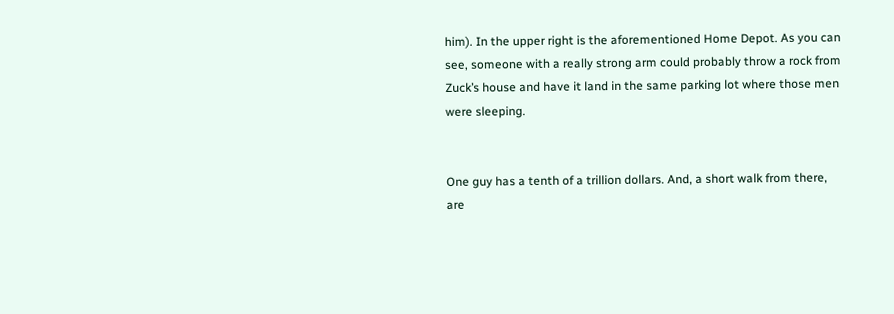him). In the upper right is the aforementioned Home Depot. As you can see, someone with a really strong arm could probably throw a rock from Zuck’s house and have it land in the same parking lot where those men were sleeping.


One guy has a tenth of a trillion dollars. And, a short walk from there, are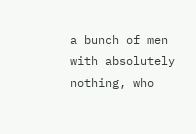a bunch of men with absolutely nothing, who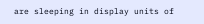are sleeping in display units of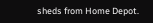sheds from Home Depot.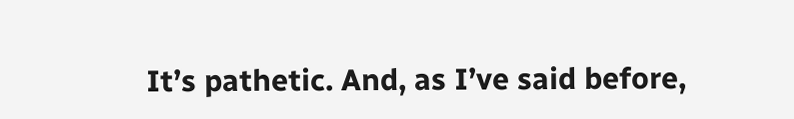It’s pathetic. And, as I’ve said before,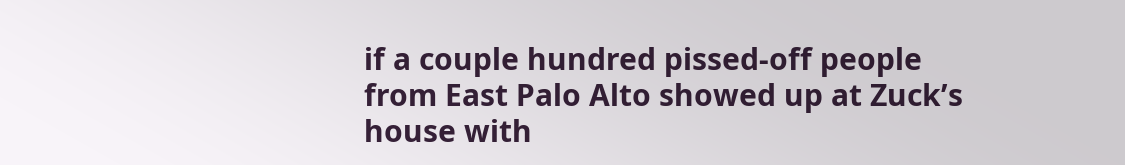if a couple hundred pissed-off people from East Palo Alto showed up at Zuck’s house with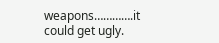weapons………….it could get ugly.